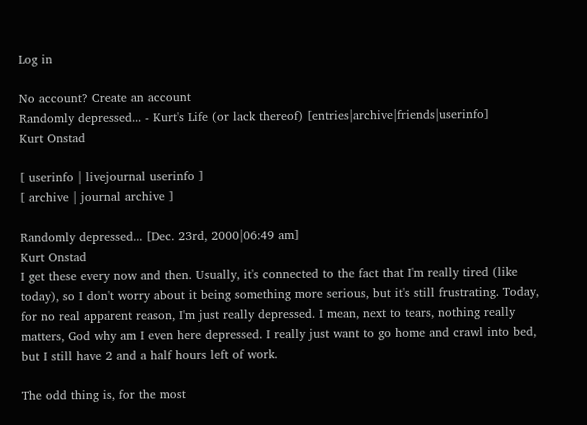Log in

No account? Create an account
Randomly depressed... - Kurt's Life (or lack thereof) [entries|archive|friends|userinfo]
Kurt Onstad

[ userinfo | livejournal userinfo ]
[ archive | journal archive ]

Randomly depressed... [Dec. 23rd, 2000|06:49 am]
Kurt Onstad
I get these every now and then. Usually, it's connected to the fact that I'm really tired (like today), so I don't worry about it being something more serious, but it's still frustrating. Today, for no real apparent reason, I'm just really depressed. I mean, next to tears, nothing really matters, God why am I even here depressed. I really just want to go home and crawl into bed, but I still have 2 and a half hours left of work.

The odd thing is, for the most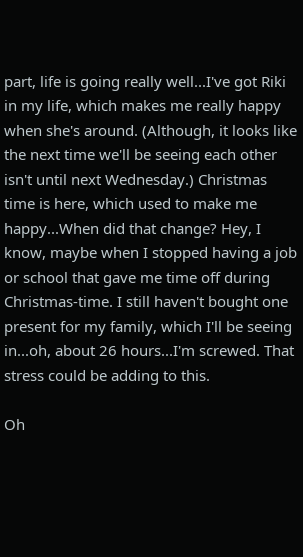part, life is going really well...I've got Riki in my life, which makes me really happy when she's around. (Although, it looks like the next time we'll be seeing each other isn't until next Wednesday.) Christmas time is here, which used to make me happy...When did that change? Hey, I know, maybe when I stopped having a job or school that gave me time off during Christmas-time. I still haven't bought one present for my family, which I'll be seeing in...oh, about 26 hours...I'm screwed. That stress could be adding to this.

Oh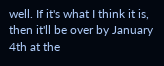well. If it's what I think it is, then it'll be over by January 4th at the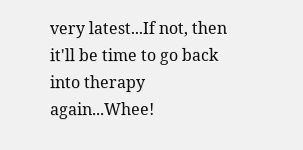very latest...If not, then it'll be time to go back into therapy again...Whee!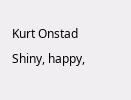Kurt Onstad
Shiny, happy,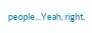people...Yeah, right.